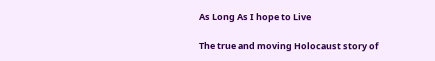As Long As I hope to Live

The true and moving Holocaust story of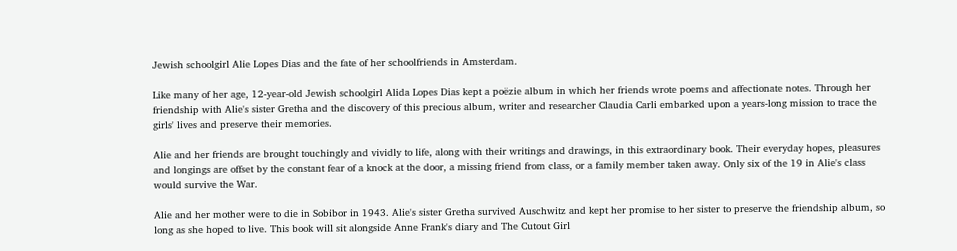Jewish schoolgirl Alie Lopes Dias and the fate of her schoolfriends in Amsterdam.

Like many of her age, 12-year-old Jewish schoolgirl Alida Lopes Dias kept a poëzie album in which her friends wrote poems and affectionate notes. Through her friendship with Alie's sister Gretha and the discovery of this precious album, writer and researcher Claudia Carli embarked upon a years-long mission to trace the girls' lives and preserve their memories.

Alie and her friends are brought touchingly and vividly to life, along with their writings and drawings, in this extraordinary book. Their everyday hopes, pleasures and longings are offset by the constant fear of a knock at the door, a missing friend from class, or a family member taken away. Only six of the 19 in Alie's class would survive the War.

Alie and her mother were to die in Sobibor in 1943. Alie's sister Gretha survived Auschwitz and kept her promise to her sister to preserve the friendship album, so long as she hoped to live. This book will sit alongside Anne Frank's diary and The Cutout Girl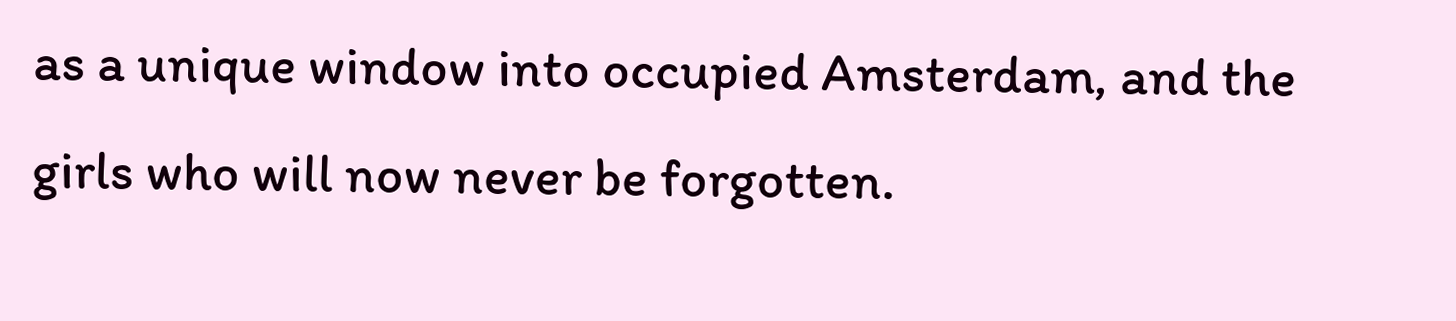as a unique window into occupied Amsterdam, and the girls who will now never be forgotten.